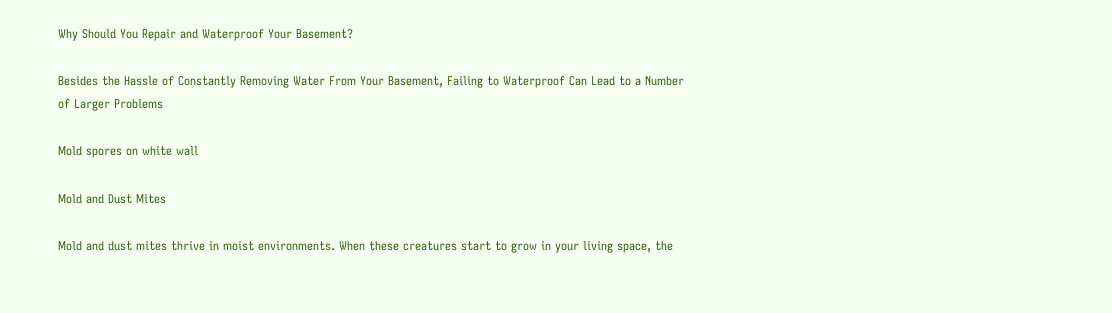Why Should You Repair and Waterproof Your Basement?

Besides the Hassle of Constantly Removing Water From Your Basement, Failing to Waterproof Can Lead to a Number of Larger Problems

Mold spores on white wall

Mold and Dust Mites

Mold and dust mites thrive in moist environments. When these creatures start to grow in your living space, the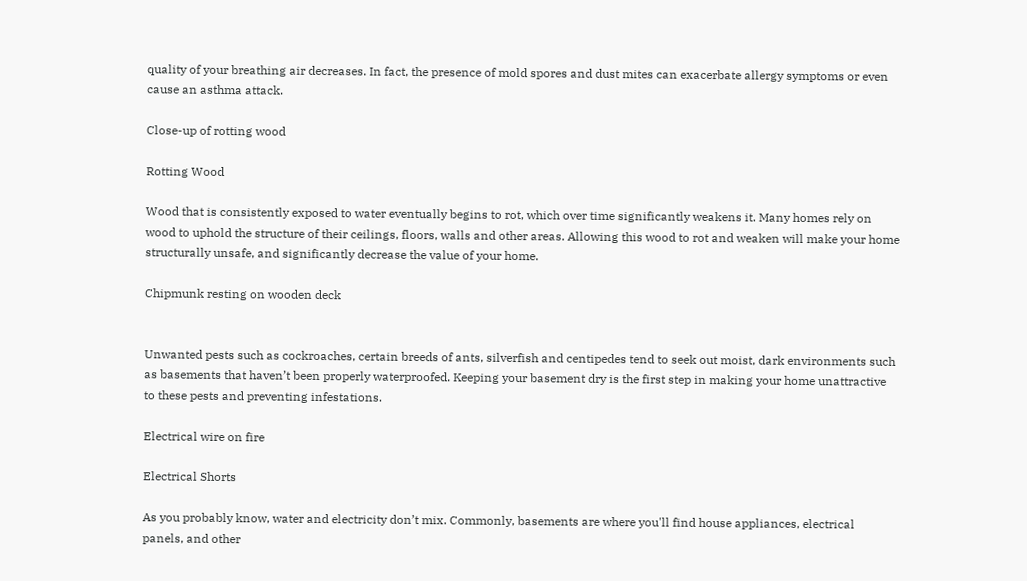quality of your breathing air decreases. In fact, the presence of mold spores and dust mites can exacerbate allergy symptoms or even cause an asthma attack.

Close-up of rotting wood

Rotting Wood

Wood that is consistently exposed to water eventually begins to rot, which over time significantly weakens it. Many homes rely on wood to uphold the structure of their ceilings, floors, walls and other areas. Allowing this wood to rot and weaken will make your home structurally unsafe, and significantly decrease the value of your home.

Chipmunk resting on wooden deck


Unwanted pests such as cockroaches, certain breeds of ants, silverfish and centipedes tend to seek out moist, dark environments such as basements that haven’t been properly waterproofed. Keeping your basement dry is the first step in making your home unattractive to these pests and preventing infestations.

Electrical wire on fire

Electrical Shorts

As you probably know, water and electricity don’t mix. Commonly, basements are where you'll find house appliances, electrical panels, and other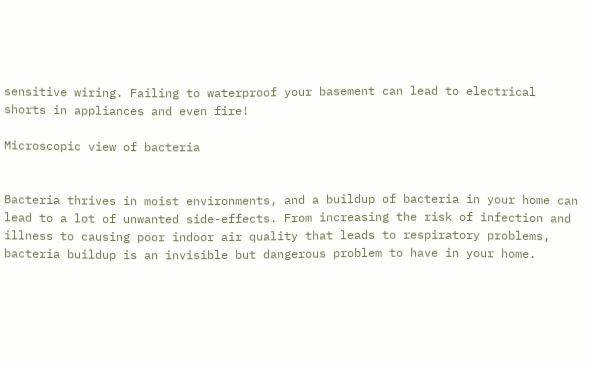sensitive wiring. Failing to waterproof your basement can lead to electrical shorts in appliances and even fire!

Microscopic view of bacteria


Bacteria thrives in moist environments, and a buildup of bacteria in your home can lead to a lot of unwanted side-effects. From increasing the risk of infection and illness to causing poor indoor air quality that leads to respiratory problems, bacteria buildup is an invisible but dangerous problem to have in your home.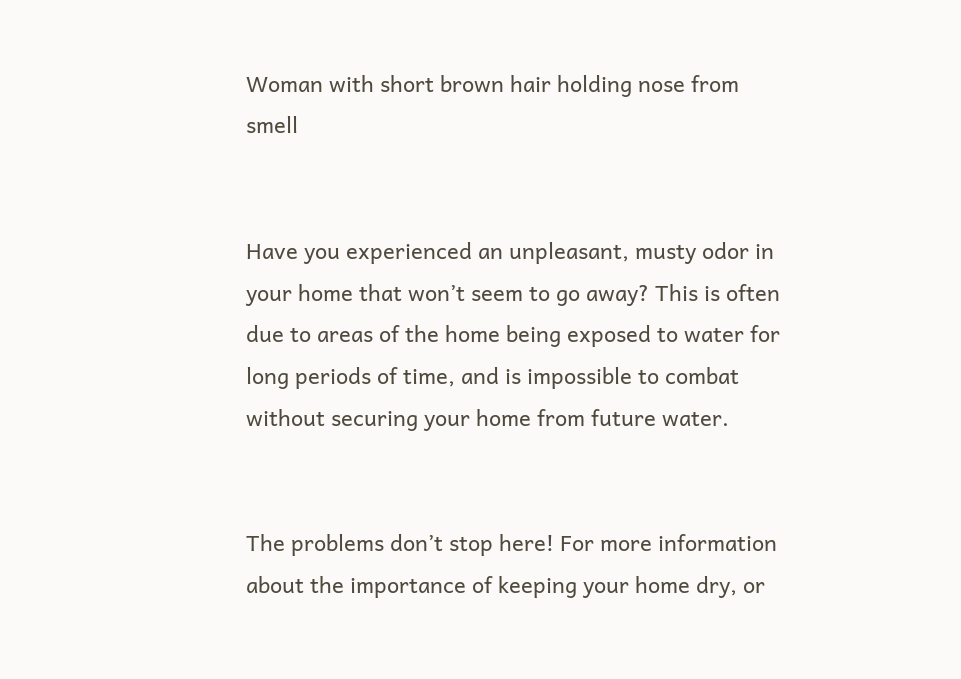Woman with short brown hair holding nose from smell


Have you experienced an unpleasant, musty odor in your home that won’t seem to go away? This is often due to areas of the home being exposed to water for long periods of time, and is impossible to combat without securing your home from future water.


The problems don’t stop here! For more information about the importance of keeping your home dry, or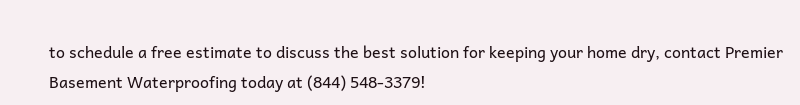to schedule a free estimate to discuss the best solution for keeping your home dry, contact Premier Basement Waterproofing today at (844) 548-3379!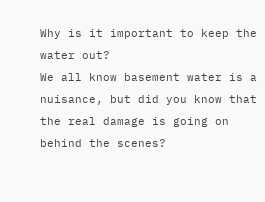Why is it important to keep the water out?
We all know basement water is a nuisance, but did you know that the real damage is going on behind the scenes?